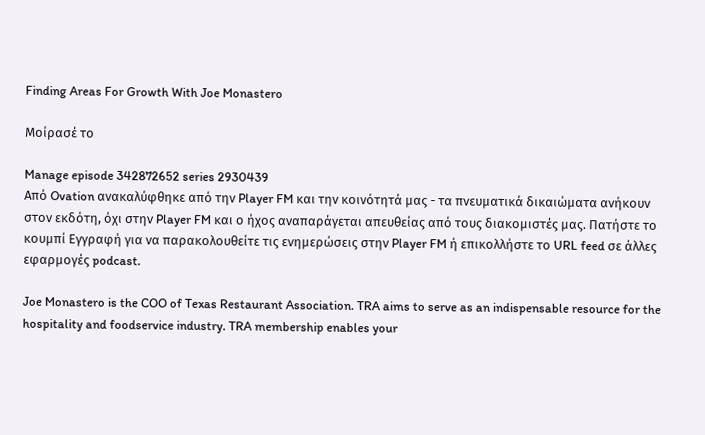Finding Areas For Growth With Joe Monastero

Μοίρασέ το

Manage episode 342872652 series 2930439
Από Ovation ανακαλύφθηκε από την Player FM και την κοινότητά μας - τα πνευματικά δικαιώματα ανήκουν στον εκδότη, όχι στην Player FM και ο ήχος αναπαράγεται απευθείας από τους διακομιστές μας. Πατήστε το κουμπί Εγγραφή για να παρακολουθείτε τις ενημερώσεις στην Player FM ή επικολλήστε το URL feed σε άλλες εφαρμογές podcast.

Joe Monastero is the COO of Texas Restaurant Association. TRA aims to serve as an indispensable resource for the hospitality and foodservice industry. TRA membership enables your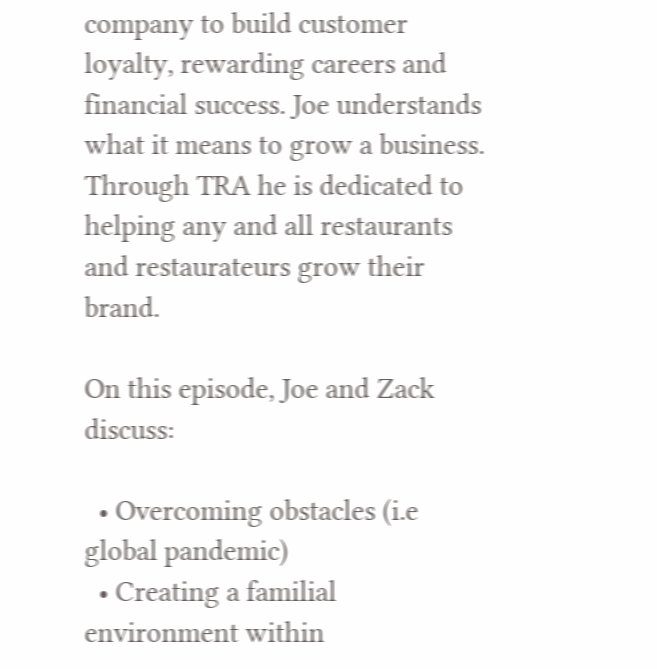company to build customer loyalty, rewarding careers and financial success. Joe understands what it means to grow a business. Through TRA he is dedicated to helping any and all restaurants and restaurateurs grow their brand.

On this episode, Joe and Zack discuss:

  • Overcoming obstacles (i.e global pandemic)
  • Creating a familial environment within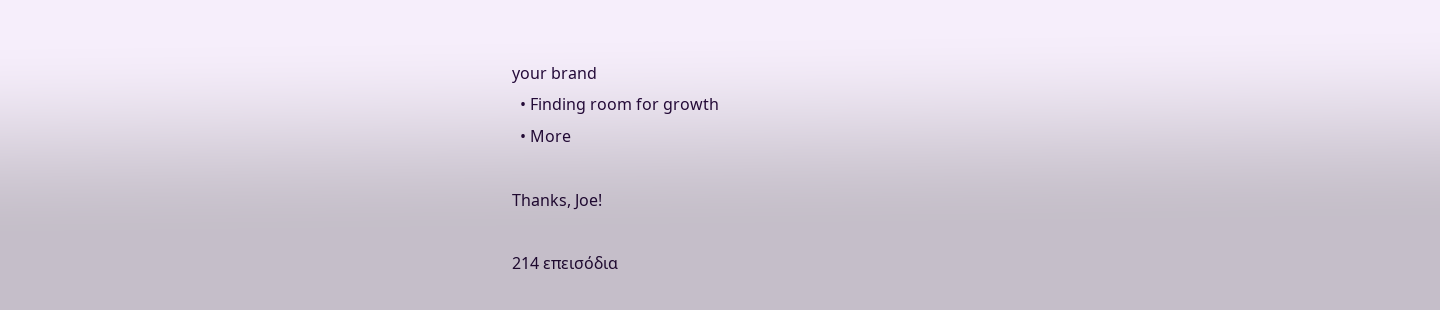your brand
  • Finding room for growth
  • More

Thanks, Joe!

214 επεισόδια